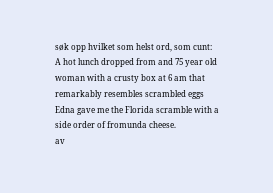søk opp hvilket som helst ord, som cunt:
A hot lunch dropped from and 75 year old woman with a crusty box at 6 am that remarkably resembles scrambled eggs
Edna gave me the Florida scramble with a side order of fromunda cheese.
av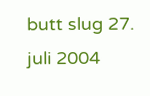butt slug 27. juli 2004